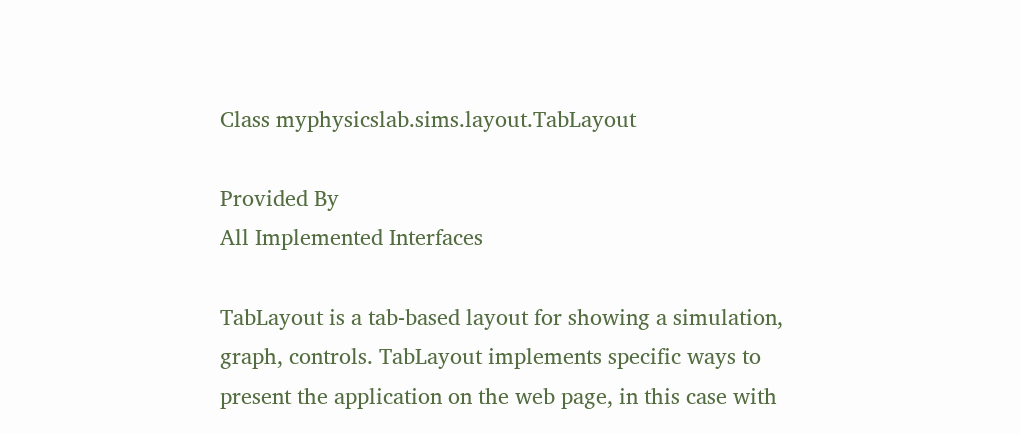Class myphysicslab.sims.layout.TabLayout

Provided By
All Implemented Interfaces

TabLayout is a tab-based layout for showing a simulation, graph, controls. TabLayout implements specific ways to present the application on the web page, in this case with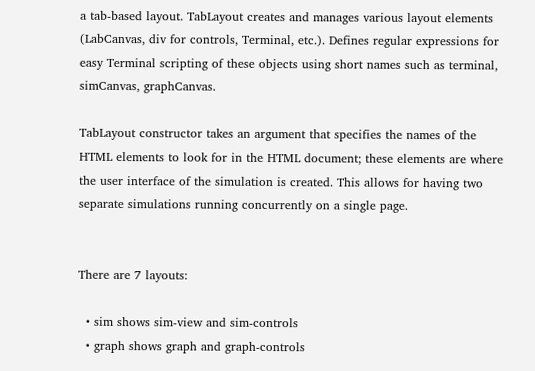a tab-based layout. TabLayout creates and manages various layout elements (LabCanvas, div for controls, Terminal, etc.). Defines regular expressions for easy Terminal scripting of these objects using short names such as terminal, simCanvas, graphCanvas.

TabLayout constructor takes an argument that specifies the names of the HTML elements to look for in the HTML document; these elements are where the user interface of the simulation is created. This allows for having two separate simulations running concurrently on a single page.


There are 7 layouts:

  • sim shows sim-view and sim-controls
  • graph shows graph and graph-controls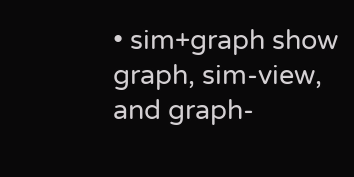• sim+graph show graph, sim-view, and graph-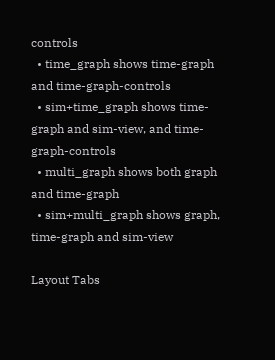controls
  • time_graph shows time-graph and time-graph-controls
  • sim+time_graph shows time-graph and sim-view, and time-graph-controls
  • multi_graph shows both graph and time-graph
  • sim+multi_graph shows graph, time-graph and sim-view

Layout Tabs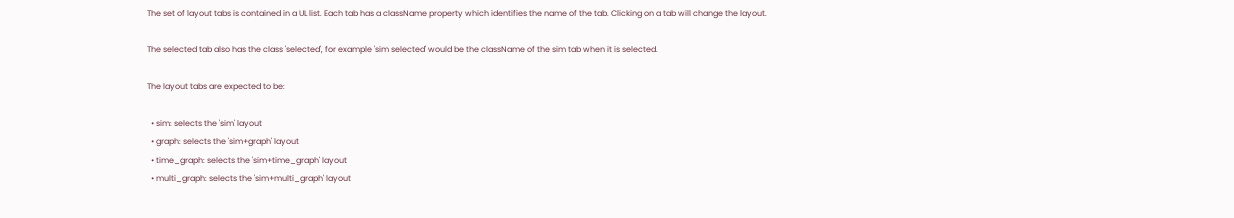The set of layout tabs is contained in a UL list. Each tab has a className property which identifies the name of the tab. Clicking on a tab will change the layout.

The selected tab also has the class 'selected', for example 'sim selected' would be the className of the sim tab when it is selected.

The layout tabs are expected to be:

  • sim: selects the 'sim' layout
  • graph: selects the 'sim+graph' layout
  • time_graph: selects the 'sim+time_graph' layout
  • multi_graph: selects the 'sim+multi_graph' layout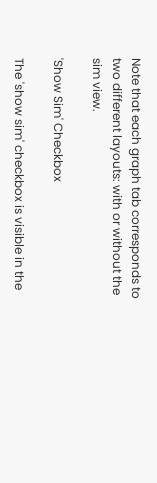Note that each graph tab corresponds to two different layouts: with or without the sim view.

'Show Sim' Checkbox

The 'show sim' checkbox is visible in the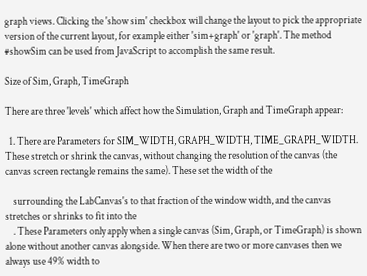graph views. Clicking the 'show sim' checkbox will change the layout to pick the appropriate version of the current layout, for example either 'sim+graph' or 'graph'. The method #showSim can be used from JavaScript to accomplish the same result.

Size of Sim, Graph, TimeGraph

There are three 'levels' which affect how the Simulation, Graph and TimeGraph appear:

  1. There are Parameters for SIM_WIDTH, GRAPH_WIDTH, TIME_GRAPH_WIDTH. These stretch or shrink the canvas, without changing the resolution of the canvas (the canvas screen rectangle remains the same). These set the width of the

    surrounding the LabCanvas's to that fraction of the window width, and the canvas stretches or shrinks to fit into the
    . These Parameters only apply when a single canvas (Sim, Graph, or TimeGraph) is shown alone without another canvas alongside. When there are two or more canvases then we always use 49% width to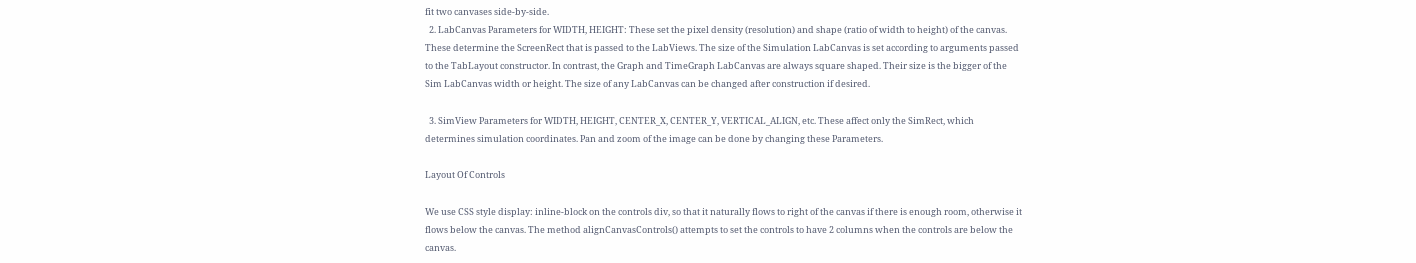fit two canvases side-by-side.
  2. LabCanvas Parameters for WIDTH, HEIGHT: These set the pixel density (resolution) and shape (ratio of width to height) of the canvas. These determine the ScreenRect that is passed to the LabViews. The size of the Simulation LabCanvas is set according to arguments passed to the TabLayout constructor. In contrast, the Graph and TimeGraph LabCanvas are always square shaped. Their size is the bigger of the Sim LabCanvas width or height. The size of any LabCanvas can be changed after construction if desired.

  3. SimView Parameters for WIDTH, HEIGHT, CENTER_X, CENTER_Y, VERTICAL_ALIGN, etc. These affect only the SimRect, which determines simulation coordinates. Pan and zoom of the image can be done by changing these Parameters.

Layout Of Controls

We use CSS style display: inline-block on the controls div, so that it naturally flows to right of the canvas if there is enough room, otherwise it flows below the canvas. The method alignCanvasControls() attempts to set the controls to have 2 columns when the controls are below the canvas.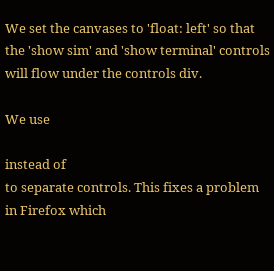We set the canvases to 'float: left' so that the 'show sim' and 'show terminal' controls will flow under the controls div.

We use

instead of
to separate controls. This fixes a problem in Firefox which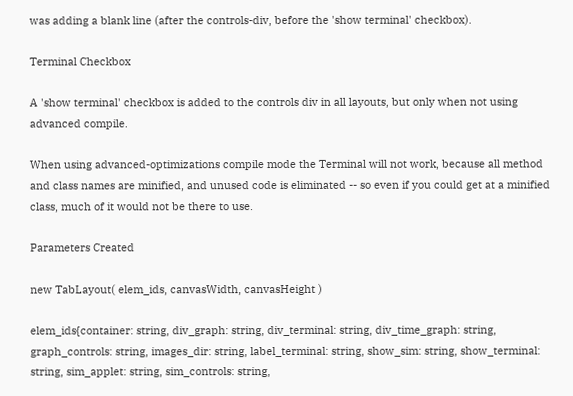was adding a blank line (after the controls-div, before the 'show terminal' checkbox).

Terminal Checkbox

A 'show terminal' checkbox is added to the controls div in all layouts, but only when not using advanced compile.

When using advanced-optimizations compile mode the Terminal will not work, because all method and class names are minified, and unused code is eliminated -- so even if you could get at a minified class, much of it would not be there to use.

Parameters Created

new TabLayout( elem_ids, canvasWidth, canvasHeight )

elem_ids{container: string, div_graph: string, div_terminal: string, div_time_graph: string, graph_controls: string, images_dir: string, label_terminal: string, show_sim: string, show_terminal: string, sim_applet: string, sim_controls: string,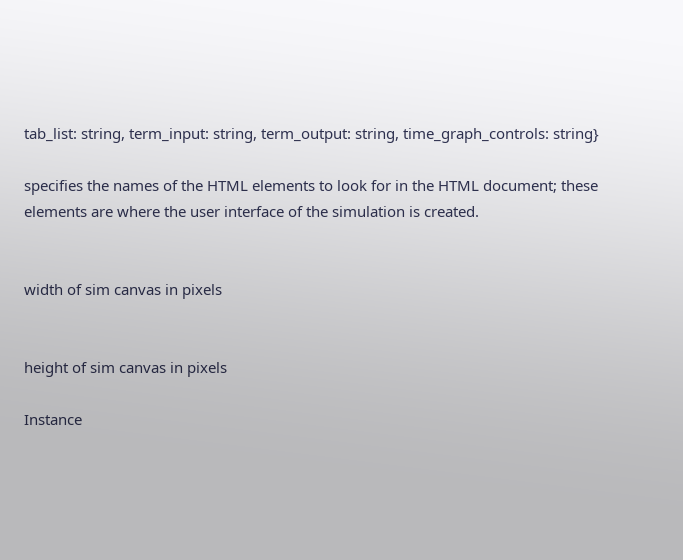tab_list: string, term_input: string, term_output: string, time_graph_controls: string}

specifies the names of the HTML elements to look for in the HTML document; these elements are where the user interface of the simulation is created.


width of sim canvas in pixels


height of sim canvas in pixels

Instance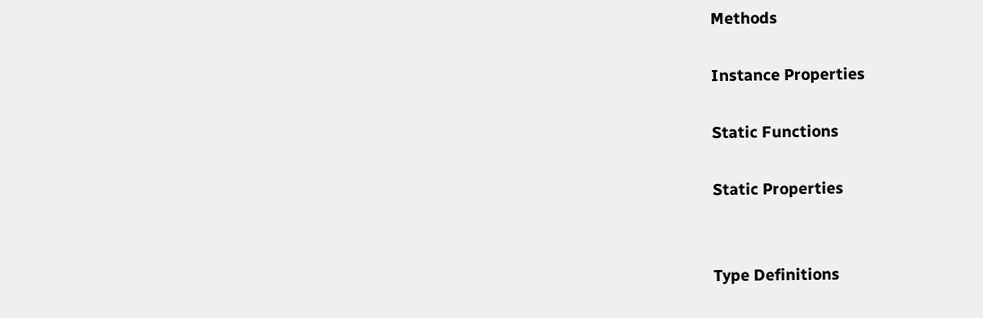Methods

Instance Properties

Static Functions

Static Properties


Type Definitions